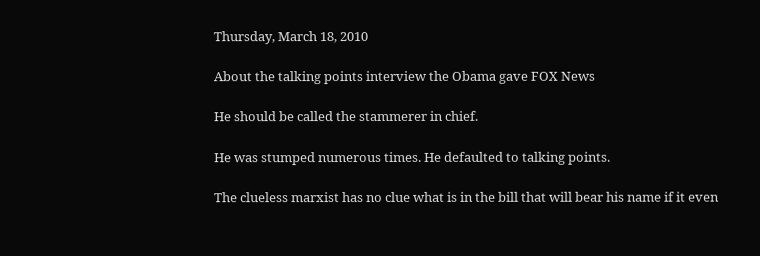Thursday, March 18, 2010

About the talking points interview the Obama gave FOX News

He should be called the stammerer in chief.

He was stumped numerous times. He defaulted to talking points.

The clueless marxist has no clue what is in the bill that will bear his name if it even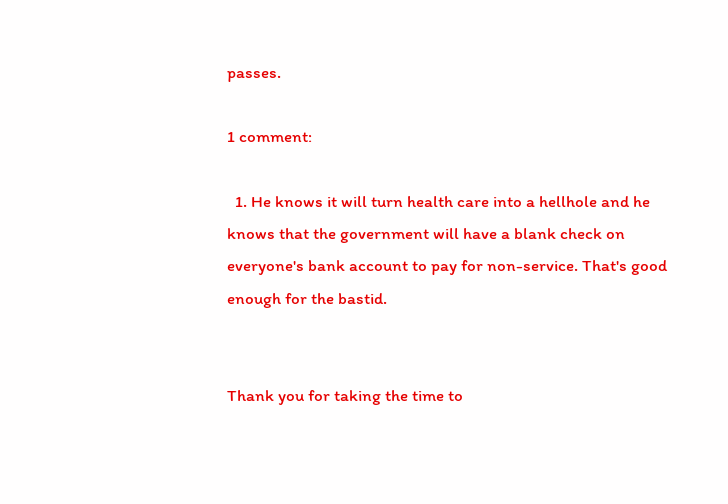passes.

1 comment:

  1. He knows it will turn health care into a hellhole and he knows that the government will have a blank check on everyone's bank account to pay for non-service. That's good enough for the bastid.


Thank you for taking the time to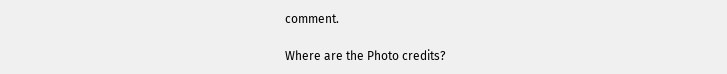comment.

Where are the Photo credits?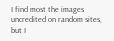I find most the images uncredited on random sites, but I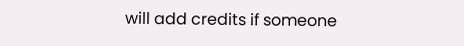will add credits if someone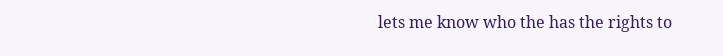lets me know who the has the rights to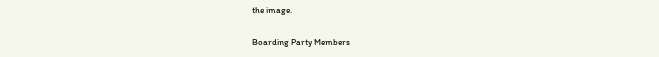the image.

Boarding Party Members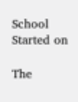School Started on

The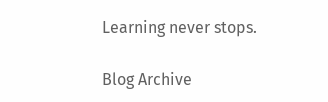Learning never stops.

Blog Archive